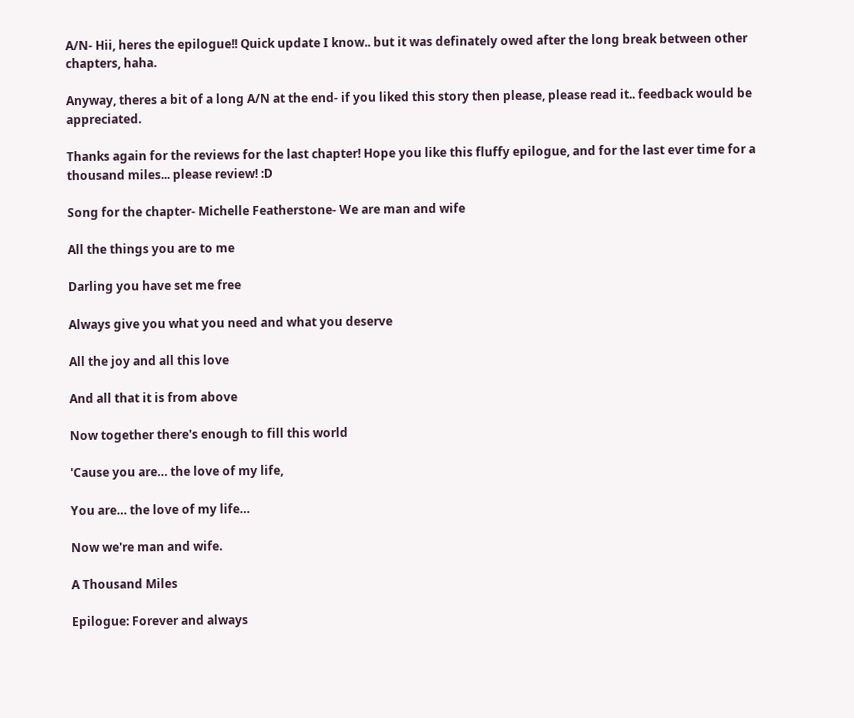A/N- Hii, heres the epilogue!! Quick update I know.. but it was definately owed after the long break between other chapters, haha.

Anyway, theres a bit of a long A/N at the end- if you liked this story then please, please read it.. feedback would be appreciated.

Thanks again for the reviews for the last chapter! Hope you like this fluffy epilogue, and for the last ever time for a thousand miles... please review! :D

Song for the chapter- Michelle Featherstone- We are man and wife

All the things you are to me

Darling you have set me free

Always give you what you need and what you deserve

All the joy and all this love

And all that it is from above

Now together there's enough to fill this world

'Cause you are… the love of my life,

You are… the love of my life…

Now we're man and wife.

A Thousand Miles

Epilogue: Forever and always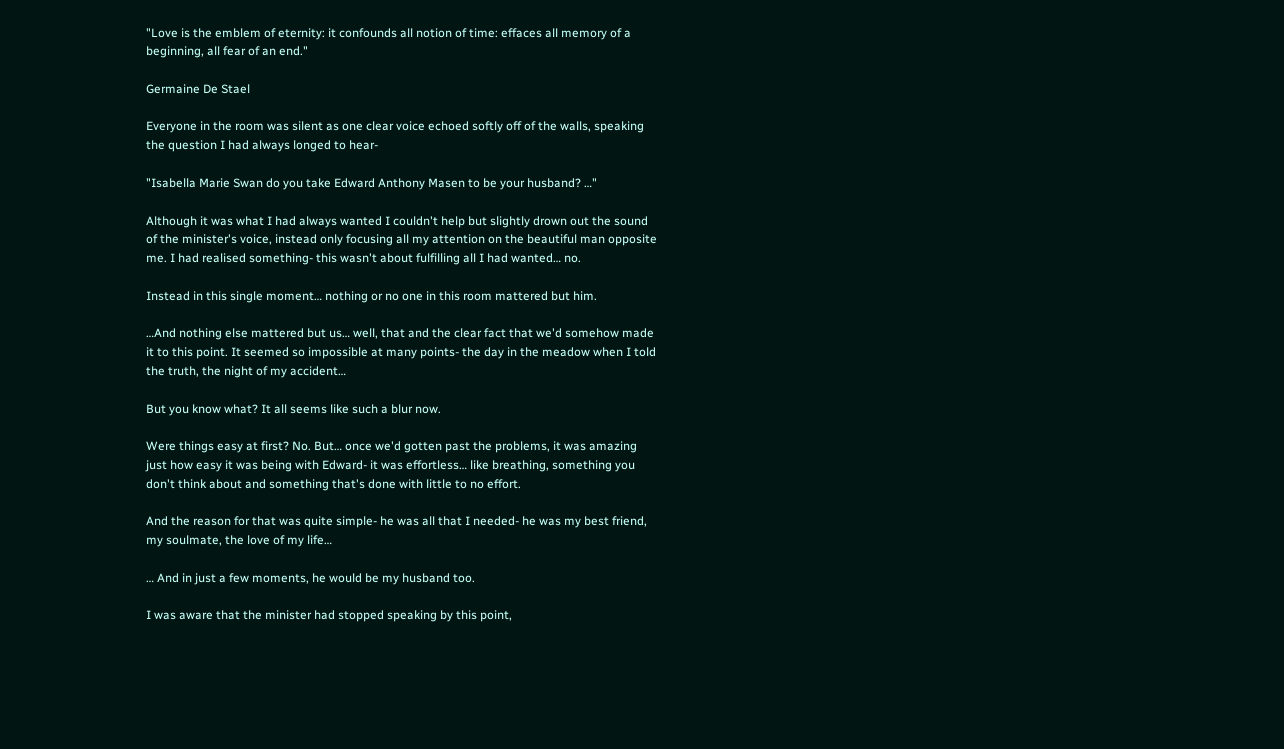"Love is the emblem of eternity: it confounds all notion of time: effaces all memory of a beginning, all fear of an end."

Germaine De Stael

Everyone in the room was silent as one clear voice echoed softly off of the walls, speaking the question I had always longed to hear-

"Isabella Marie Swan do you take Edward Anthony Masen to be your husband? …"

Although it was what I had always wanted I couldn't help but slightly drown out the sound of the minister's voice, instead only focusing all my attention on the beautiful man opposite me. I had realised something- this wasn't about fulfilling all I had wanted… no.

Instead in this single moment… nothing or no one in this room mattered but him.

…And nothing else mattered but us… well, that and the clear fact that we'd somehow made it to this point. It seemed so impossible at many points- the day in the meadow when I told the truth, the night of my accident…

But you know what? It all seems like such a blur now.

Were things easy at first? No. But… once we'd gotten past the problems, it was amazing just how easy it was being with Edward- it was effortless… like breathing, something you don't think about and something that's done with little to no effort.

And the reason for that was quite simple- he was all that I needed- he was my best friend, my soulmate, the love of my life…

… And in just a few moments, he would be my husband too.

I was aware that the minister had stopped speaking by this point,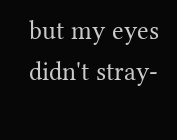but my eyes didn't stray-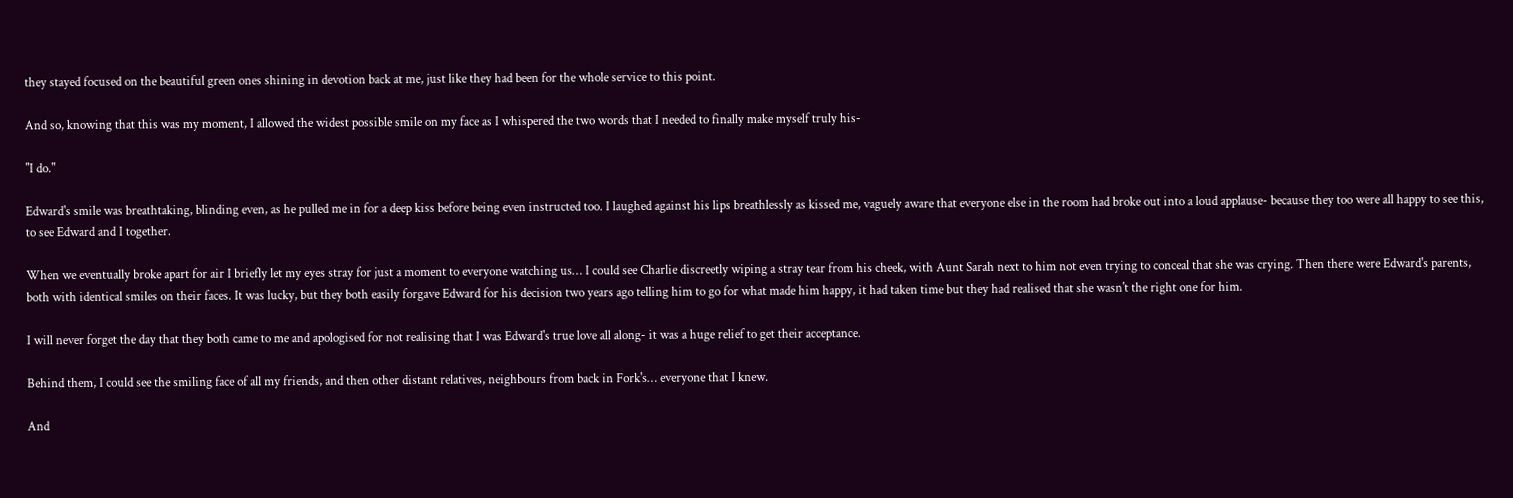they stayed focused on the beautiful green ones shining in devotion back at me, just like they had been for the whole service to this point.

And so, knowing that this was my moment, I allowed the widest possible smile on my face as I whispered the two words that I needed to finally make myself truly his-

"I do."

Edward's smile was breathtaking, blinding even, as he pulled me in for a deep kiss before being even instructed too. I laughed against his lips breathlessly as kissed me, vaguely aware that everyone else in the room had broke out into a loud applause- because they too were all happy to see this, to see Edward and I together.

When we eventually broke apart for air I briefly let my eyes stray for just a moment to everyone watching us… I could see Charlie discreetly wiping a stray tear from his cheek, with Aunt Sarah next to him not even trying to conceal that she was crying. Then there were Edward's parents, both with identical smiles on their faces. It was lucky, but they both easily forgave Edward for his decision two years ago telling him to go for what made him happy, it had taken time but they had realised that she wasn't the right one for him.

I will never forget the day that they both came to me and apologised for not realising that I was Edward's true love all along- it was a huge relief to get their acceptance.

Behind them, I could see the smiling face of all my friends, and then other distant relatives, neighbours from back in Fork's… everyone that I knew.

And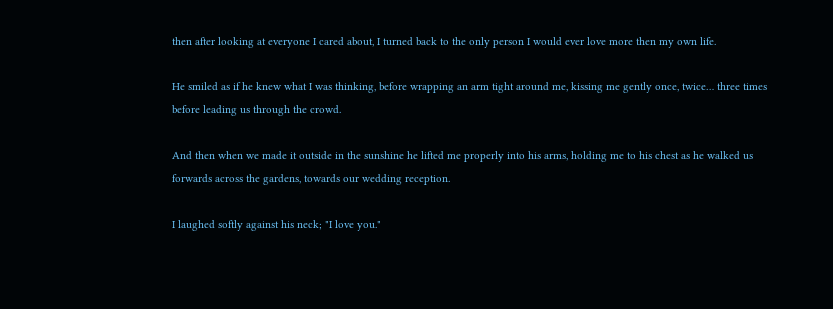then after looking at everyone I cared about, I turned back to the only person I would ever love more then my own life.

He smiled as if he knew what I was thinking, before wrapping an arm tight around me, kissing me gently once, twice… three times before leading us through the crowd.

And then when we made it outside in the sunshine he lifted me properly into his arms, holding me to his chest as he walked us forwards across the gardens, towards our wedding reception.

I laughed softly against his neck; "I love you."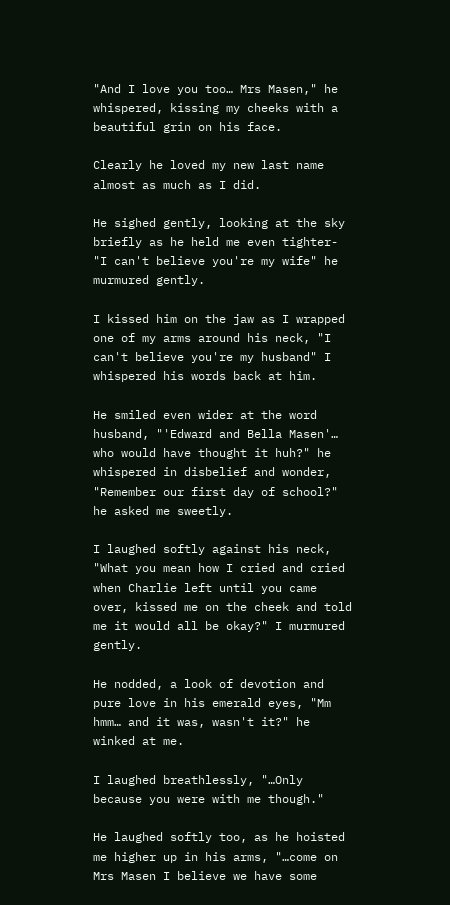"And I love you too… Mrs Masen," he whispered, kissing my cheeks with a beautiful grin on his face.

Clearly he loved my new last name almost as much as I did.

He sighed gently, looking at the sky briefly as he held me even tighter- "I can't believe you're my wife" he murmured gently.

I kissed him on the jaw as I wrapped one of my arms around his neck, "I can't believe you're my husband" I whispered his words back at him.

He smiled even wider at the word husband, "'Edward and Bella Masen'… who would have thought it huh?" he whispered in disbelief and wonder, "Remember our first day of school?" he asked me sweetly.

I laughed softly against his neck, "What you mean how I cried and cried when Charlie left until you came over, kissed me on the cheek and told me it would all be okay?" I murmured gently.

He nodded, a look of devotion and pure love in his emerald eyes, "Mm hmm… and it was, wasn't it?" he winked at me.

I laughed breathlessly, "…Only because you were with me though."

He laughed softly too, as he hoisted me higher up in his arms, "…come on Mrs Masen I believe we have some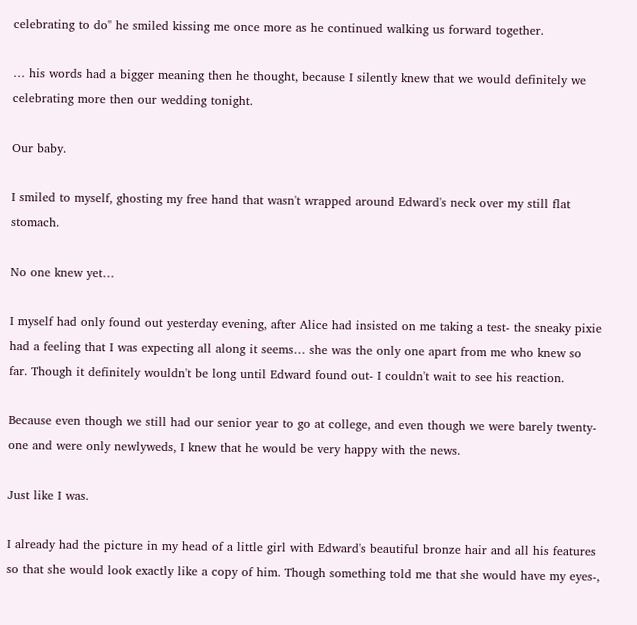celebrating to do" he smiled kissing me once more as he continued walking us forward together.

… his words had a bigger meaning then he thought, because I silently knew that we would definitely we celebrating more then our wedding tonight.

Our baby.

I smiled to myself, ghosting my free hand that wasn't wrapped around Edward's neck over my still flat stomach.

No one knew yet…

I myself had only found out yesterday evening, after Alice had insisted on me taking a test- the sneaky pixie had a feeling that I was expecting all along it seems… she was the only one apart from me who knew so far. Though it definitely wouldn't be long until Edward found out- I couldn't wait to see his reaction.

Because even though we still had our senior year to go at college, and even though we were barely twenty-one and were only newlyweds, I knew that he would be very happy with the news.

Just like I was.

I already had the picture in my head of a little girl with Edward's beautiful bronze hair and all his features so that she would look exactly like a copy of him. Though something told me that she would have my eyes-,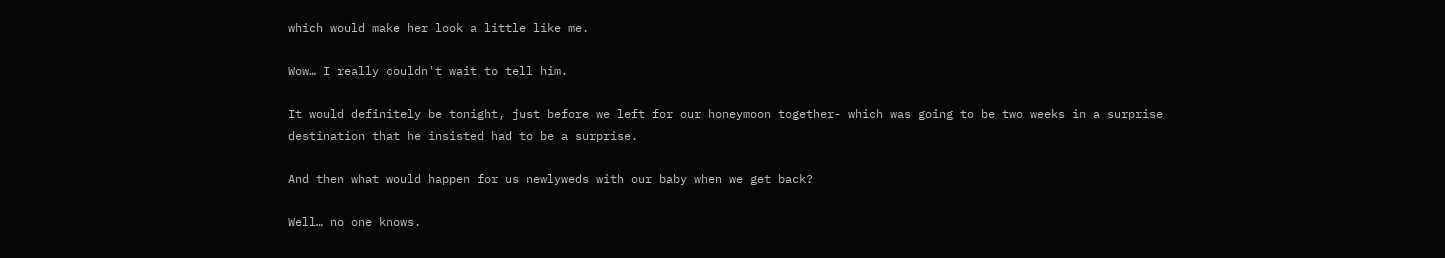which would make her look a little like me.

Wow… I really couldn't wait to tell him.

It would definitely be tonight, just before we left for our honeymoon together- which was going to be two weeks in a surprise destination that he insisted had to be a surprise.

And then what would happen for us newlyweds with our baby when we get back?

Well… no one knows.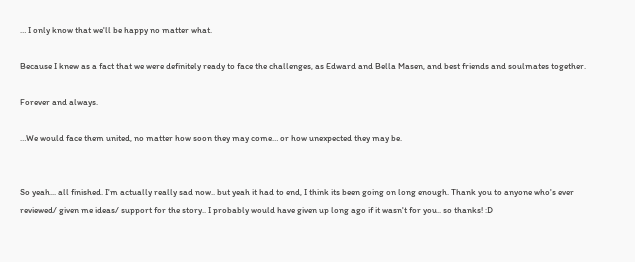… I only know that we'll be happy no matter what.

Because I knew as a fact that we were definitely ready to face the challenges, as Edward and Bella Masen, and best friends and soulmates together.

Forever and always.

…We would face them united, no matter how soon they may come… or how unexpected they may be.


So yeah... all finished. I'm actually really sad now.. but yeah it had to end, I think its been going on long enough. Thank you to anyone who's ever reviewed/ given me ideas/ support for the story.. I probably would have given up long ago if it wasn't for you.. so thanks! :D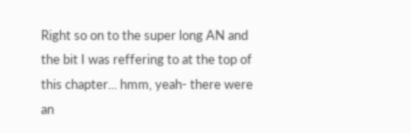Right so on to the super long AN and the bit I was reffering to at the top of this chapter... hmm, yeah- there were an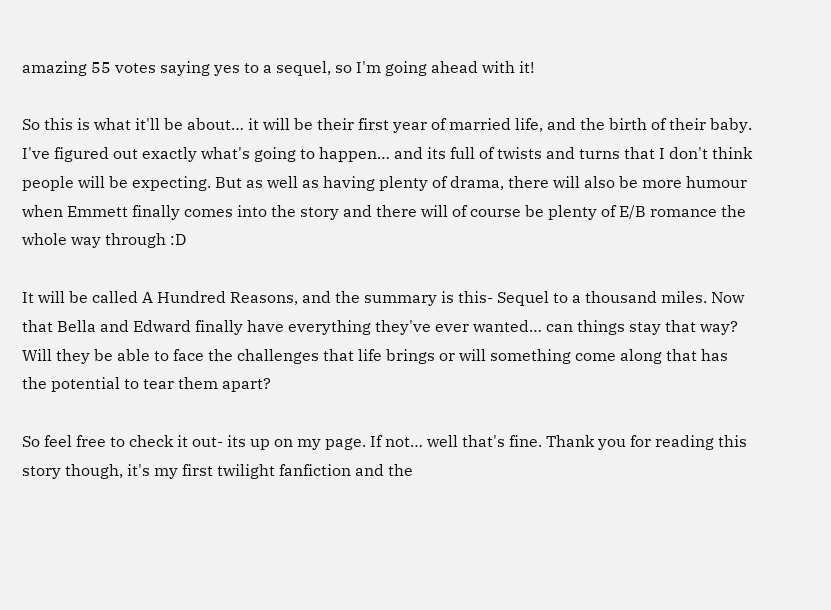amazing 55 votes saying yes to a sequel, so I'm going ahead with it!

So this is what it'll be about… it will be their first year of married life, and the birth of their baby. I've figured out exactly what's going to happen… and its full of twists and turns that I don't think people will be expecting. But as well as having plenty of drama, there will also be more humour when Emmett finally comes into the story and there will of course be plenty of E/B romance the whole way through :D

It will be called A Hundred Reasons, and the summary is this- Sequel to a thousand miles. Now that Bella and Edward finally have everything they've ever wanted… can things stay that way? Will they be able to face the challenges that life brings or will something come along that has the potential to tear them apart?

So feel free to check it out- its up on my page. If not… well that's fine. Thank you for reading this story though, it's my first twilight fanfiction and the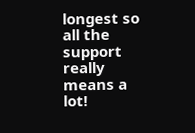longest so all the support really means a lot!